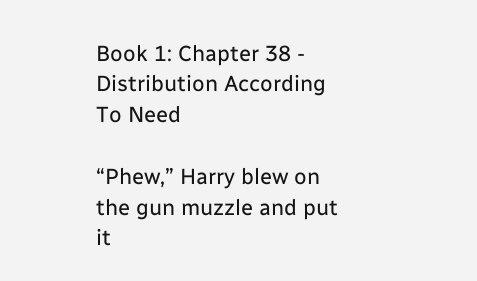Book 1: Chapter 38 - Distribution According To Need

“Phew,” Harry blew on the gun muzzle and put it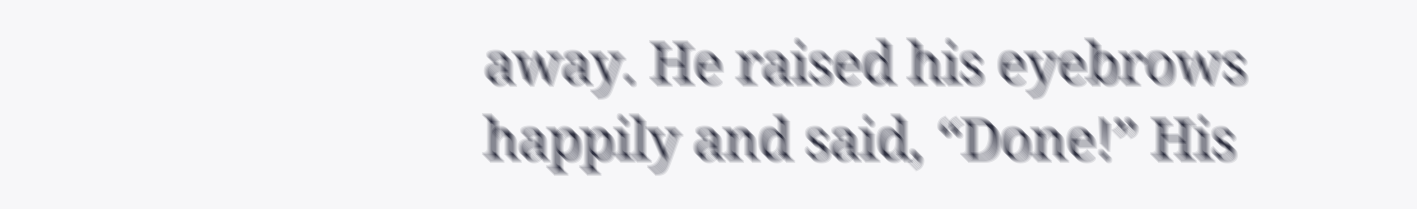away. He raised his eyebrows happily and said, “Done!” His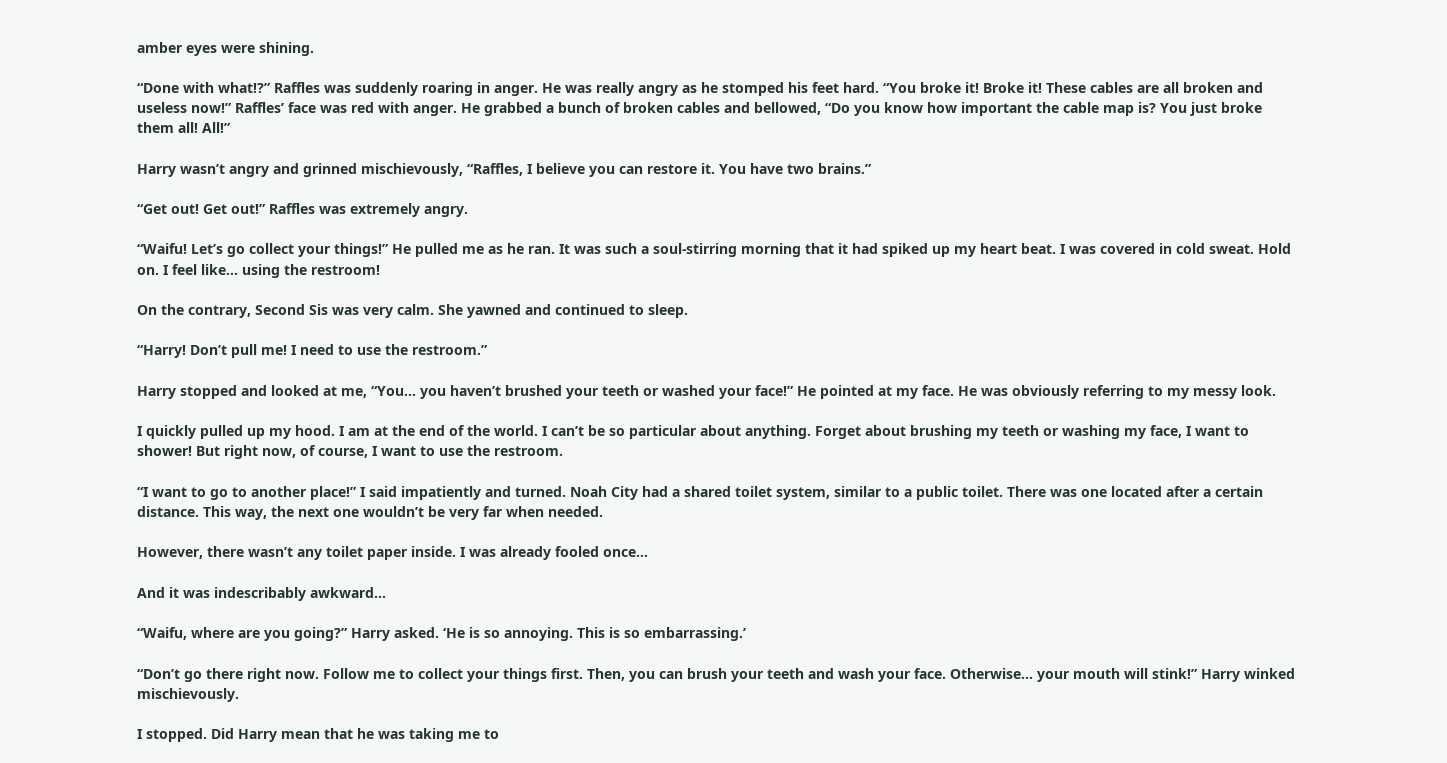amber eyes were shining.

“Done with what!?” Raffles was suddenly roaring in anger. He was really angry as he stomped his feet hard. “You broke it! Broke it! These cables are all broken and useless now!” Raffles’ face was red with anger. He grabbed a bunch of broken cables and bellowed, “Do you know how important the cable map is? You just broke them all! All!”

Harry wasn’t angry and grinned mischievously, “Raffles, I believe you can restore it. You have two brains.”

“Get out! Get out!” Raffles was extremely angry.

“Waifu! Let’s go collect your things!” He pulled me as he ran. It was such a soul-stirring morning that it had spiked up my heart beat. I was covered in cold sweat. Hold on. I feel like… using the restroom!

On the contrary, Second Sis was very calm. She yawned and continued to sleep.

“Harry! Don’t pull me! I need to use the restroom.”

Harry stopped and looked at me, “You… you haven’t brushed your teeth or washed your face!” He pointed at my face. He was obviously referring to my messy look.

I quickly pulled up my hood. I am at the end of the world. I can’t be so particular about anything. Forget about brushing my teeth or washing my face, I want to shower! But right now, of course, I want to use the restroom.

“I want to go to another place!” I said impatiently and turned. Noah City had a shared toilet system, similar to a public toilet. There was one located after a certain distance. This way, the next one wouldn’t be very far when needed.

However, there wasn’t any toilet paper inside. I was already fooled once…

And it was indescribably awkward…

“Waifu, where are you going?” Harry asked. ‘He is so annoying. This is so embarrassing.’

“Don’t go there right now. Follow me to collect your things first. Then, you can brush your teeth and wash your face. Otherwise… your mouth will stink!” Harry winked mischievously.

I stopped. Did Harry mean that he was taking me to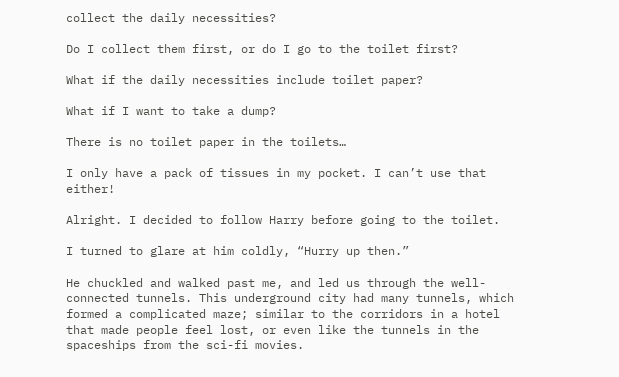collect the daily necessities?

Do I collect them first, or do I go to the toilet first?

What if the daily necessities include toilet paper?

What if I want to take a dump?

There is no toilet paper in the toilets…

I only have a pack of tissues in my pocket. I can’t use that either!

Alright. I decided to follow Harry before going to the toilet.

I turned to glare at him coldly, “Hurry up then.”

He chuckled and walked past me, and led us through the well-connected tunnels. This underground city had many tunnels, which formed a complicated maze; similar to the corridors in a hotel that made people feel lost, or even like the tunnels in the spaceships from the sci-fi movies.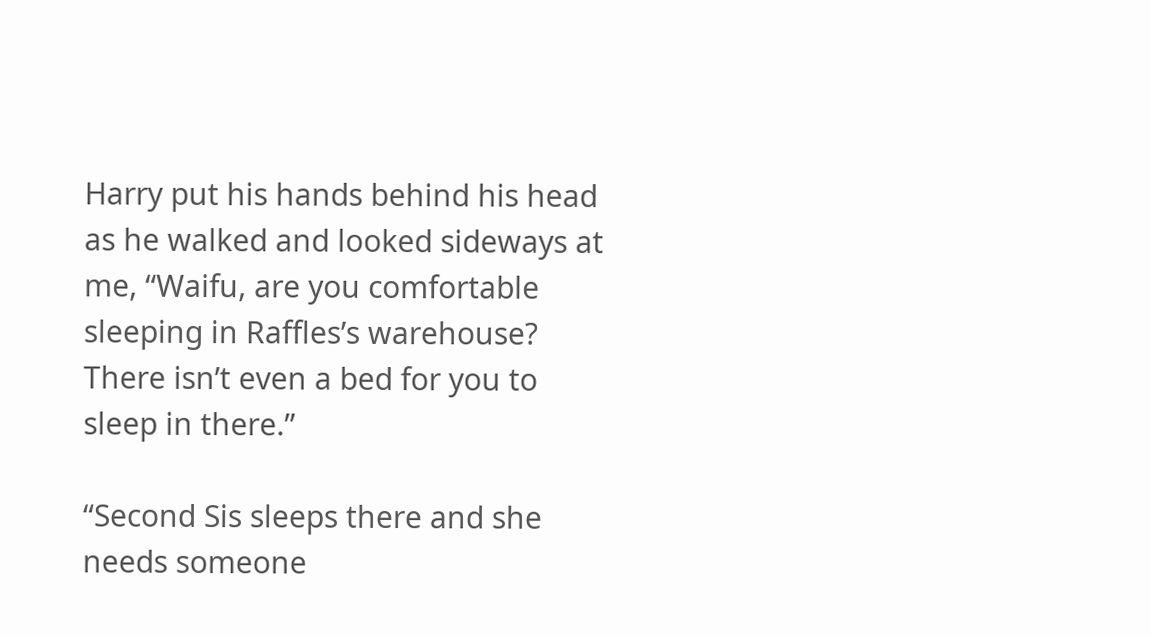Harry put his hands behind his head as he walked and looked sideways at me, “Waifu, are you comfortable sleeping in Raffles’s warehouse? There isn’t even a bed for you to sleep in there.”

“Second Sis sleeps there and she needs someone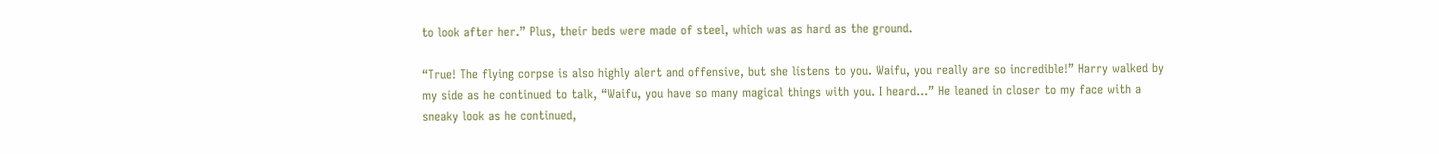to look after her.” Plus, their beds were made of steel, which was as hard as the ground.

“True! The flying corpse is also highly alert and offensive, but she listens to you. Waifu, you really are so incredible!” Harry walked by my side as he continued to talk, “Waifu, you have so many magical things with you. I heard…” He leaned in closer to my face with a sneaky look as he continued,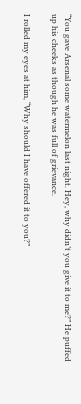“You gave Arsenal some watermelon last night. Hey, why didn’t you give it to me?” He puffed up his cheeks as though he was full of grievance.

I rolled my eyes at him, “Why should I have offered it to you?”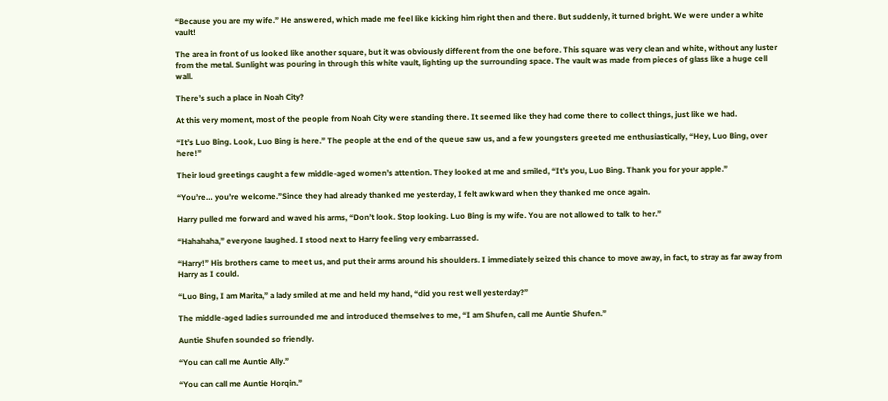“Because you are my wife.” He answered, which made me feel like kicking him right then and there. But suddenly, it turned bright. We were under a white vault!

The area in front of us looked like another square, but it was obviously different from the one before. This square was very clean and white, without any luster from the metal. Sunlight was pouring in through this white vault, lighting up the surrounding space. The vault was made from pieces of glass like a huge cell wall.

There’s such a place in Noah City?

At this very moment, most of the people from Noah City were standing there. It seemed like they had come there to collect things, just like we had.

“It’s Luo Bing. Look, Luo Bing is here.” The people at the end of the queue saw us, and a few youngsters greeted me enthusiastically, “Hey, Luo Bing, over here!”

Their loud greetings caught a few middle-aged women’s attention. They looked at me and smiled, “It’s you, Luo Bing. Thank you for your apple.”

“You’re… you’re welcome.”Since they had already thanked me yesterday, I felt awkward when they thanked me once again.

Harry pulled me forward and waved his arms, “Don’t look. Stop looking. Luo Bing is my wife. You are not allowed to talk to her.”

“Hahahaha,” everyone laughed. I stood next to Harry feeling very embarrassed.

“Harry!” His brothers came to meet us, and put their arms around his shoulders. I immediately seized this chance to move away, in fact, to stray as far away from Harry as I could.

“Luo Bing, I am Marita,” a lady smiled at me and held my hand, “did you rest well yesterday?”

The middle-aged ladies surrounded me and introduced themselves to me, “I am Shufen, call me Auntie Shufen.”

Auntie Shufen sounded so friendly.

“You can call me Auntie Ally.”

“You can call me Auntie Horqin.”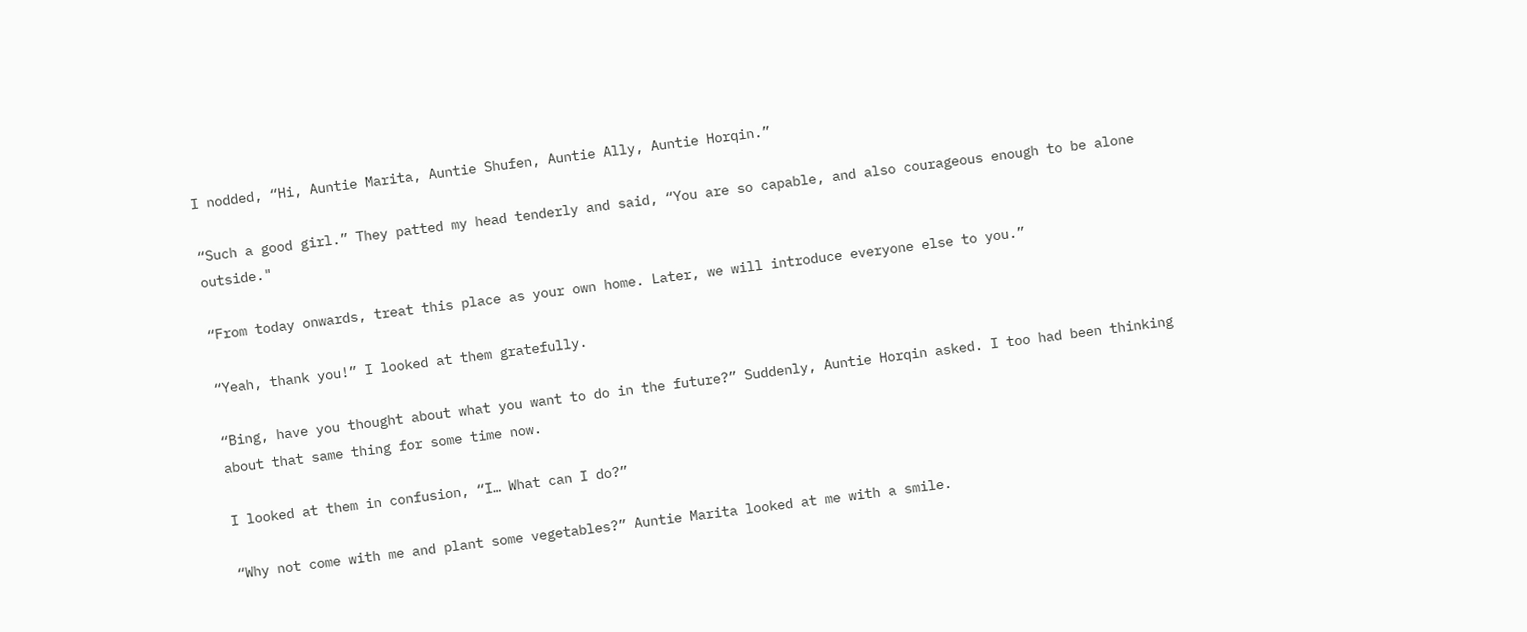I nodded, “Hi, Auntie Marita, Auntie Shufen, Auntie Ally, Auntie Horqin.”

“Such a good girl.” They patted my head tenderly and said, “You are so capable, and also courageous enough to be alone outside."

“From today onwards, treat this place as your own home. Later, we will introduce everyone else to you.”

“Yeah, thank you!” I looked at them gratefully.

“Bing, have you thought about what you want to do in the future?” Suddenly, Auntie Horqin asked. I too had been thinking about that same thing for some time now.

I looked at them in confusion, “I… What can I do?”

“Why not come with me and plant some vegetables?” Auntie Marita looked at me with a smile.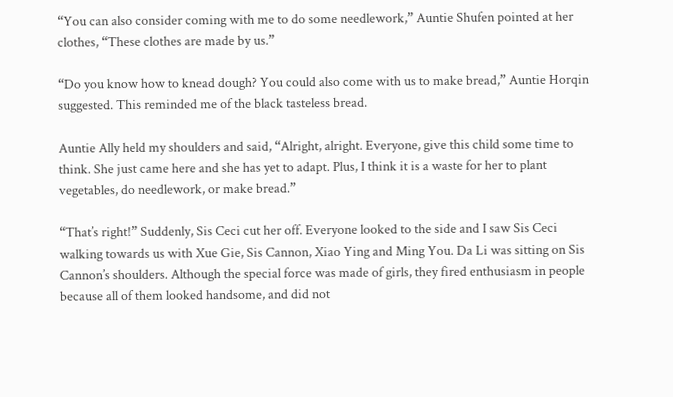“You can also consider coming with me to do some needlework,” Auntie Shufen pointed at her clothes, “These clothes are made by us.”

“Do you know how to knead dough? You could also come with us to make bread,” Auntie Horqin suggested. This reminded me of the black tasteless bread.

Auntie Ally held my shoulders and said, “Alright, alright. Everyone, give this child some time to think. She just came here and she has yet to adapt. Plus, I think it is a waste for her to plant vegetables, do needlework, or make bread.”

“That’s right!” Suddenly, Sis Ceci cut her off. Everyone looked to the side and I saw Sis Ceci walking towards us with Xue Gie, Sis Cannon, Xiao Ying and Ming You. Da Li was sitting on Sis Cannon’s shoulders. Although the special force was made of girls, they fired enthusiasm in people because all of them looked handsome, and did not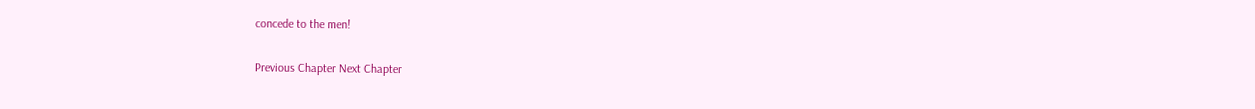concede to the men!

Previous Chapter Next Chapter